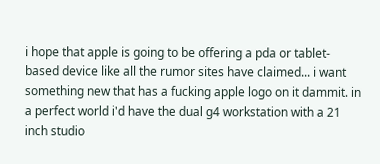i hope that apple is going to be offering a pda or tablet-based device like all the rumor sites have claimed... i want something new that has a fucking apple logo on it dammit. in a perfect world i'd have the dual g4 workstation with a 21 inch studio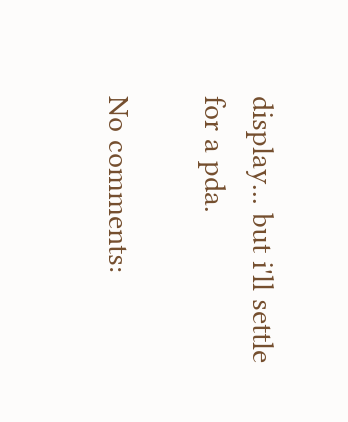display... but i'll settle for a pda.

No comments: